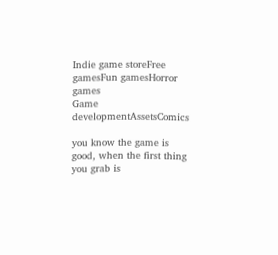Indie game storeFree gamesFun gamesHorror games
Game developmentAssetsComics

you know the game is good, when the first thing you grab is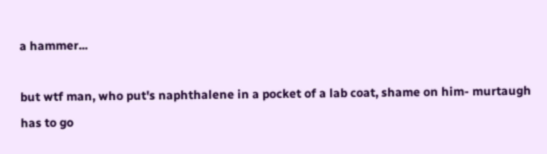a hammer...

but wtf man, who put's naphthalene in a pocket of a lab coat, shame on him- murtaugh has to go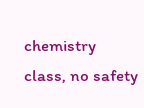chemistry class, no safety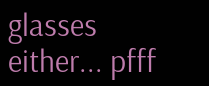glasses either... pfff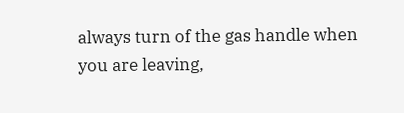always turn of the gas handle when you are leaving,